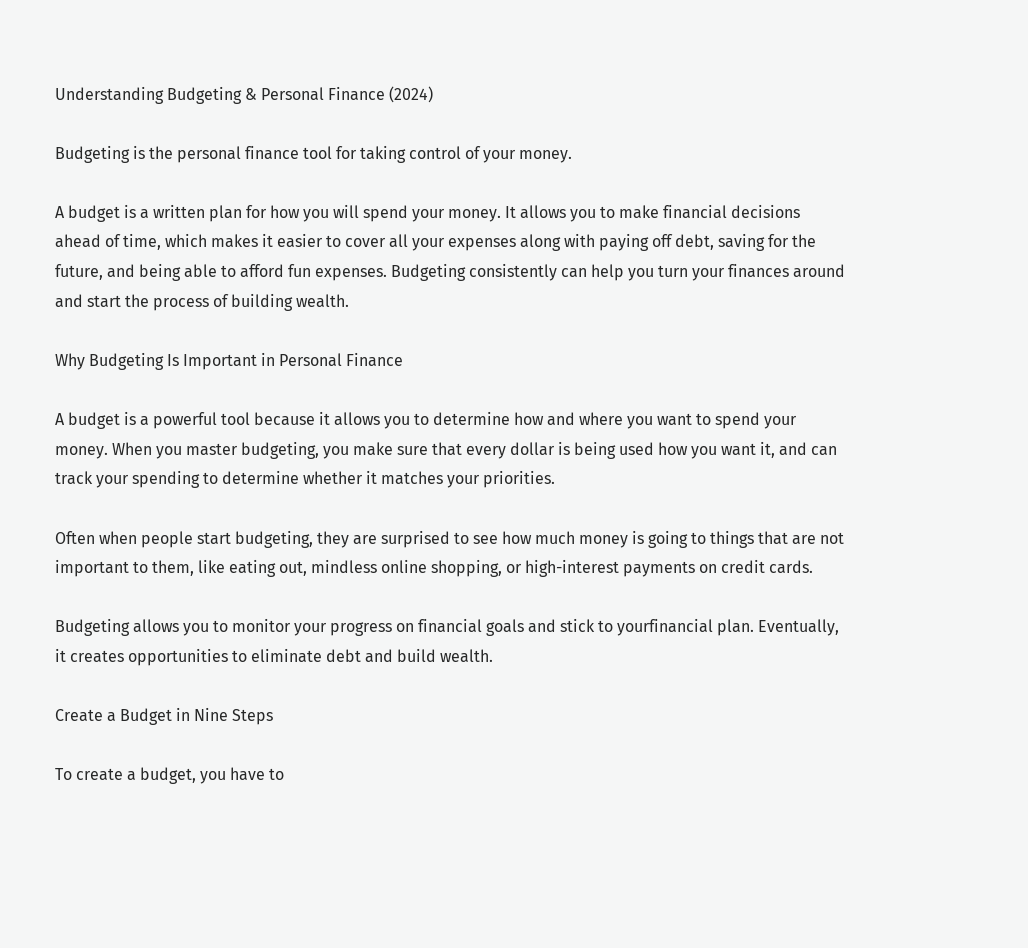Understanding Budgeting & Personal Finance (2024)

Budgeting is the personal finance tool for taking control of your money.

A budget is a written plan for how you will spend your money. It allows you to make financial decisions ahead of time, which makes it easier to cover all your expenses along with paying off debt, saving for the future, and being able to afford fun expenses. Budgeting consistently can help you turn your finances around and start the process of building wealth.

Why Budgeting Is Important in Personal Finance

A budget is a powerful tool because it allows you to determine how and where you want to spend your money. When you master budgeting, you make sure that every dollar is being used how you want it, and can track your spending to determine whether it matches your priorities.

Often when people start budgeting, they are surprised to see how much money is going to things that are not important to them, like eating out, mindless online shopping, or high-interest payments on credit cards.

Budgeting allows you to monitor your progress on financial goals and stick to yourfinancial plan. Eventually, it creates opportunities to eliminate debt and build wealth.

Create a Budget in Nine Steps

To create a budget, you have to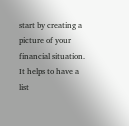start by creating a picture of your financial situation. It helps to have a list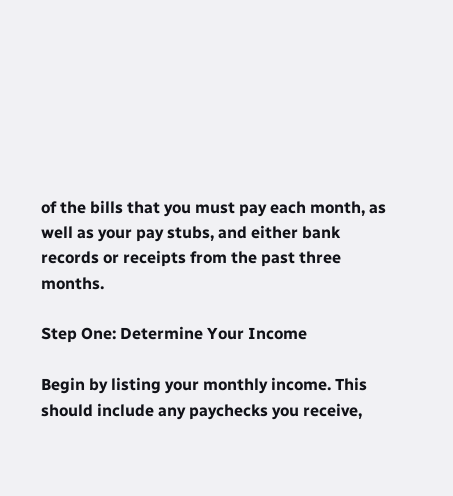of the bills that you must pay each month, as well as your pay stubs, and either bank records or receipts from the past three months.

Step One: Determine Your Income

Begin by listing your monthly income. This should include any paychecks you receive,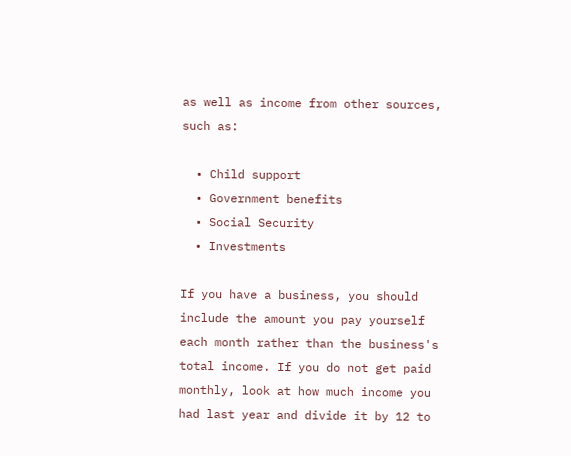as well as income from other sources, such as:

  • Child support
  • Government benefits
  • Social Security
  • Investments

If you have a business, you should include the amount you pay yourself each month rather than the business's total income. If you do not get paid monthly, look at how much income you had last year and divide it by 12 to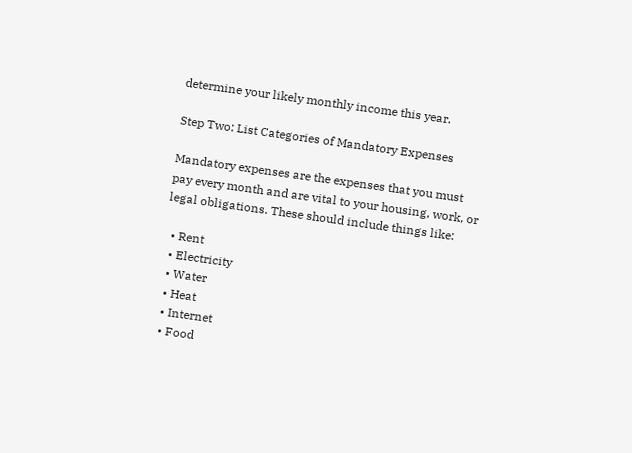determine your likely monthly income this year.

Step Two: List Categories of Mandatory Expenses

Mandatory expenses are the expenses that you must pay every month and are vital to your housing, work, or legal obligations. These should include things like:

  • Rent
  • Electricity
  • Water
  • Heat
  • Internet
  • Food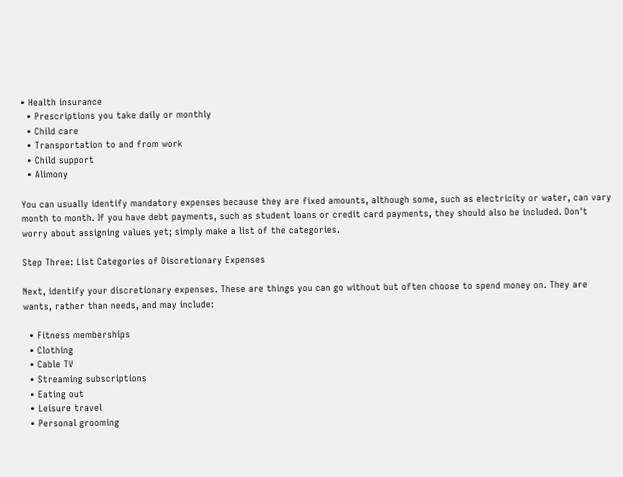• Health insurance
  • Prescriptions you take daily or monthly
  • Child care
  • Transportation to and from work
  • Child support
  • Alimony

You can usually identify mandatory expenses because they are fixed amounts, although some, such as electricity or water, can vary month to month. If you have debt payments, such as student loans or credit card payments, they should also be included. Don't worry about assigning values yet; simply make a list of the categories.

Step Three: List Categories of Discretionary Expenses

Next, identify your discretionary expenses. These are things you can go without but often choose to spend money on. They are wants, rather than needs, and may include:

  • Fitness memberships
  • Clothing
  • Cable TV
  • Streaming subscriptions
  • Eating out
  • Leisure travel
  • Personal grooming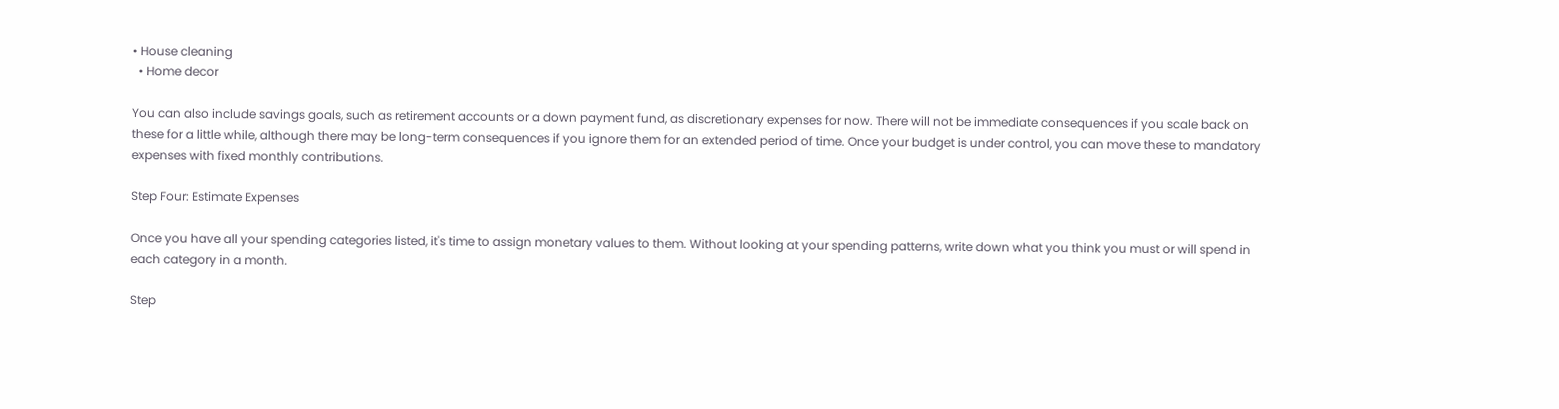• House cleaning
  • Home decor

You can also include savings goals, such as retirement accounts or a down payment fund, as discretionary expenses for now. There will not be immediate consequences if you scale back on these for a little while, although there may be long-term consequences if you ignore them for an extended period of time. Once your budget is under control, you can move these to mandatory expenses with fixed monthly contributions.

Step Four: Estimate Expenses

Once you have all your spending categories listed, it's time to assign monetary values to them. Without looking at your spending patterns, write down what you think you must or will spend in each category in a month.

Step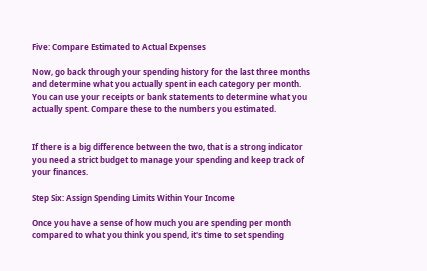Five: Compare Estimated to Actual Expenses

Now, go back through your spending history for the last three months and determine what you actually spent in each category per month. You can use your receipts or bank statements to determine what you actually spent. Compare these to the numbers you estimated.


If there is a big difference between the two, that is a strong indicator you need a strict budget to manage your spending and keep track of your finances.

Step Six: Assign Spending Limits Within Your Income

Once you have a sense of how much you are spending per month compared to what you think you spend, it's time to set spending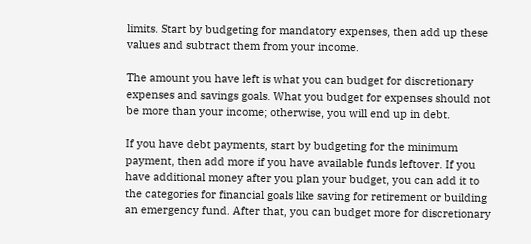limits. Start by budgeting for mandatory expenses, then add up these values and subtract them from your income.

The amount you have left is what you can budget for discretionary expenses and savings goals. What you budget for expenses should not be more than your income; otherwise, you will end up in debt.

If you have debt payments, start by budgeting for the minimum payment, then add more if you have available funds leftover. If you have additional money after you plan your budget, you can add it to the categories for financial goals like saving for retirement or building an emergency fund. After that, you can budget more for discretionary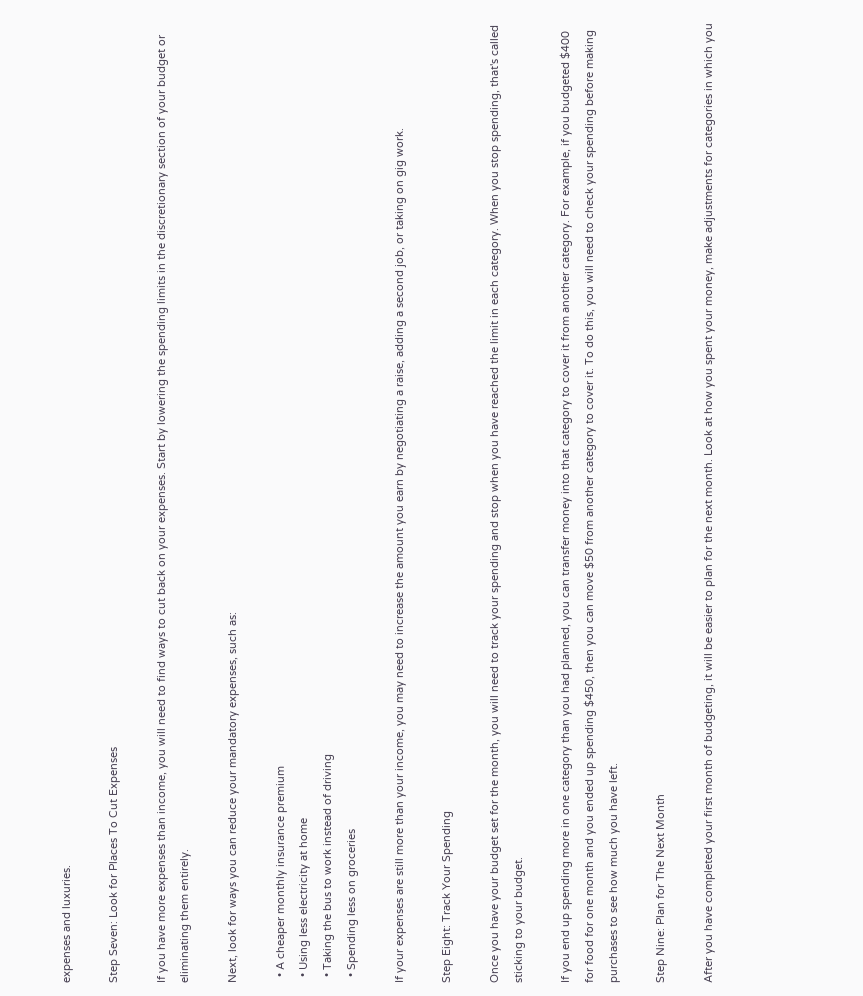expenses and luxuries.

Step Seven: Look for Places To Cut Expenses

If you have more expenses than income, you will need to find ways to cut back on your expenses. Start by lowering the spending limits in the discretionary section of your budget or eliminating them entirely.

Next, look for ways you can reduce your mandatory expenses, such as:

  • A cheaper monthly insurance premium
  • Using less electricity at home
  • Taking the bus to work instead of driving
  • Spending less on groceries

If your expenses are still more than your income, you may need to increase the amount you earn by negotiating a raise, adding a second job, or taking on gig work.

Step Eight: Track Your Spending

Once you have your budget set for the month, you will need to track your spending and stop when you have reached the limit in each category. When you stop spending, that's called sticking to your budget.

If you end up spending more in one category than you had planned, you can transfer money into that category to cover it from another category. For example, if you budgeted $400 for food for one month and you ended up spending $450, then you can move $50 from another category to cover it. To do this, you will need to check your spending before making purchases to see how much you have left.

Step Nine: Plan for The Next Month

After you have completed your first month of budgeting, it will be easier to plan for the next month. Look at how you spent your money, make adjustments for categories in which you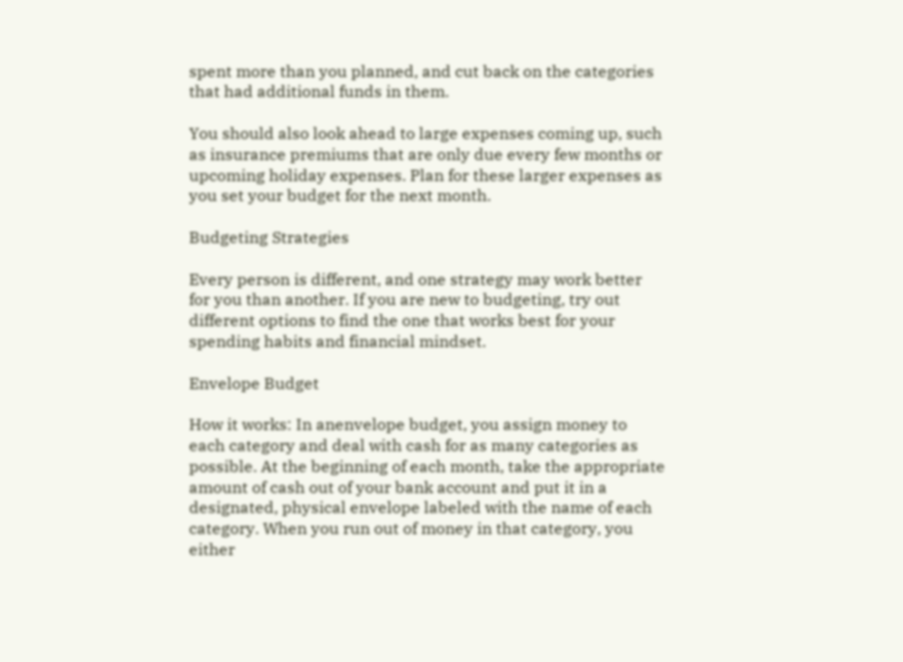spent more than you planned, and cut back on the categories that had additional funds in them.

You should also look ahead to large expenses coming up, such as insurance premiums that are only due every few months or upcoming holiday expenses. Plan for these larger expenses as you set your budget for the next month.

Budgeting Strategies

Every person is different, and one strategy may work better for you than another. If you are new to budgeting, try out different options to find the one that works best for your spending habits and financial mindset.

Envelope Budget

How it works: In anenvelope budget, you assign money to each category and deal with cash for as many categories as possible. At the beginning of each month, take the appropriate amount of cash out of your bank account and put it in a designated, physical envelope labeled with the name of each category. When you run out of money in that category, you either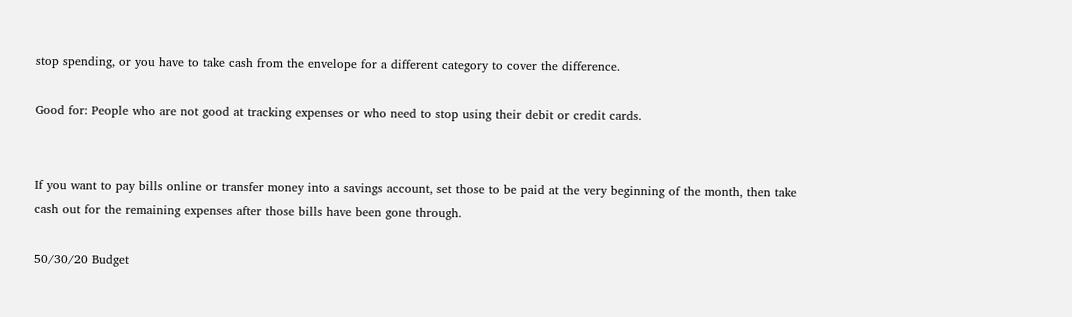stop spending, or you have to take cash from the envelope for a different category to cover the difference.

Good for: People who are not good at tracking expenses or who need to stop using their debit or credit cards.


If you want to pay bills online or transfer money into a savings account, set those to be paid at the very beginning of the month, then take cash out for the remaining expenses after those bills have been gone through.

50/30/20 Budget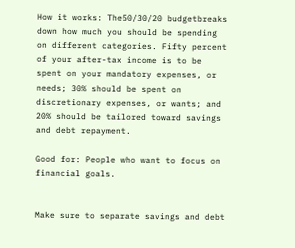How it works: The50/30/20 budgetbreaks down how much you should be spending on different categories. Fifty percent of your after-tax income is to be spent on your mandatory expenses, or needs; 30% should be spent on discretionary expenses, or wants; and 20% should be tailored toward savings and debt repayment.

Good for: People who want to focus on financial goals.


Make sure to separate savings and debt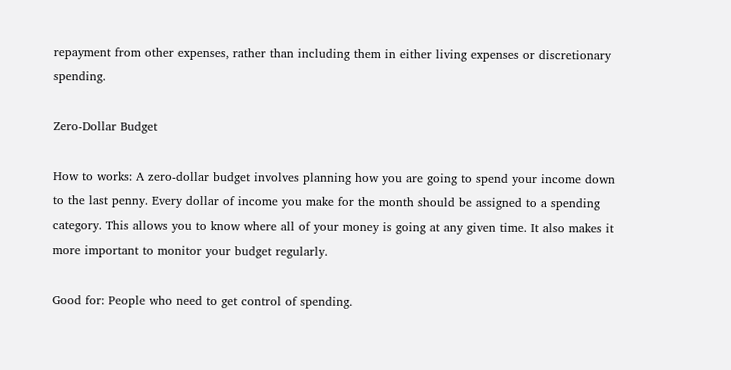repayment from other expenses, rather than including them in either living expenses or discretionary spending.

Zero-Dollar Budget

How to works: A zero-dollar budget involves planning how you are going to spend your income down to the last penny. Every dollar of income you make for the month should be assigned to a spending category. This allows you to know where all of your money is going at any given time. It also makes it more important to monitor your budget regularly.

Good for: People who need to get control of spending.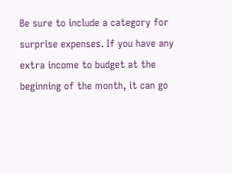Be sure to include a category for surprise expenses. If you have any extra income to budget at the beginning of the month, it can go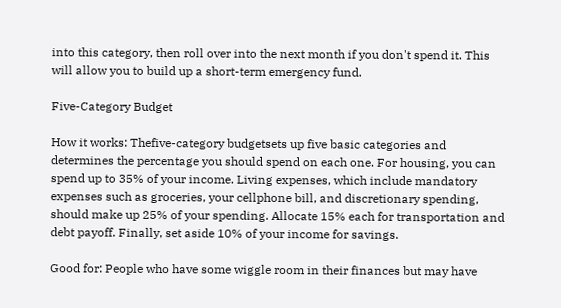into this category, then roll over into the next month if you don't spend it. This will allow you to build up a short-term emergency fund.

Five-Category Budget

How it works: Thefive-category budgetsets up five basic categories and determines the percentage you should spend on each one. For housing, you can spend up to 35% of your income. Living expenses, which include mandatory expenses such as groceries, your cellphone bill, and discretionary spending, should make up 25% of your spending. Allocate 15% each for transportation and debt payoff. Finally, set aside 10% of your income for savings.

Good for: People who have some wiggle room in their finances but may have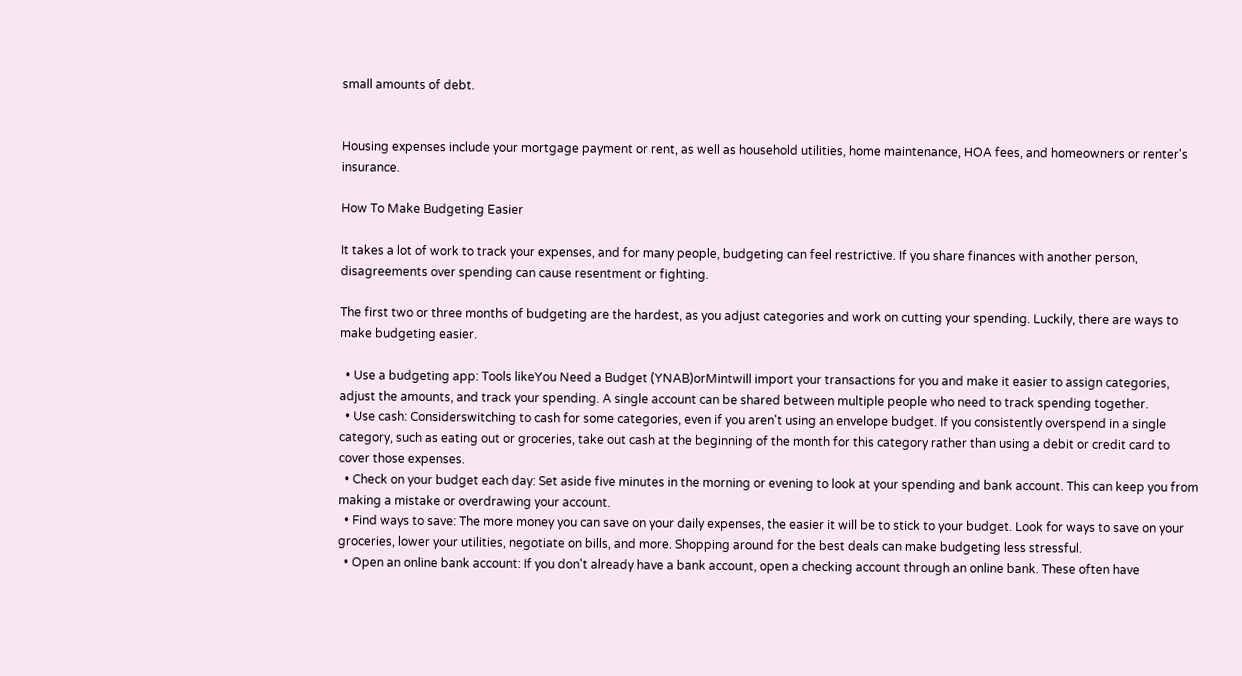small amounts of debt.


Housing expenses include your mortgage payment or rent, as well as household utilities, home maintenance, HOA fees, and homeowners or renter's insurance.

How To Make Budgeting Easier

It takes a lot of work to track your expenses, and for many people, budgeting can feel restrictive. If you share finances with another person, disagreements over spending can cause resentment or fighting.

The first two or three months of budgeting are the hardest, as you adjust categories and work on cutting your spending. Luckily, there are ways to make budgeting easier.

  • Use a budgeting app: Tools likeYou Need a Budget (YNAB)orMintwill import your transactions for you and make it easier to assign categories, adjust the amounts, and track your spending. A single account can be shared between multiple people who need to track spending together.
  • Use cash: Considerswitching to cash for some categories, even if you aren't using an envelope budget. If you consistently overspend in a single category, such as eating out or groceries, take out cash at the beginning of the month for this category rather than using a debit or credit card to cover those expenses.
  • Check on your budget each day: Set aside five minutes in the morning or evening to look at your spending and bank account. This can keep you from making a mistake or overdrawing your account.
  • Find ways to save: The more money you can save on your daily expenses, the easier it will be to stick to your budget. Look for ways to save on your groceries, lower your utilities, negotiate on bills, and more. Shopping around for the best deals can make budgeting less stressful.
  • Open an online bank account: If you don't already have a bank account, open a checking account through an online bank. These often have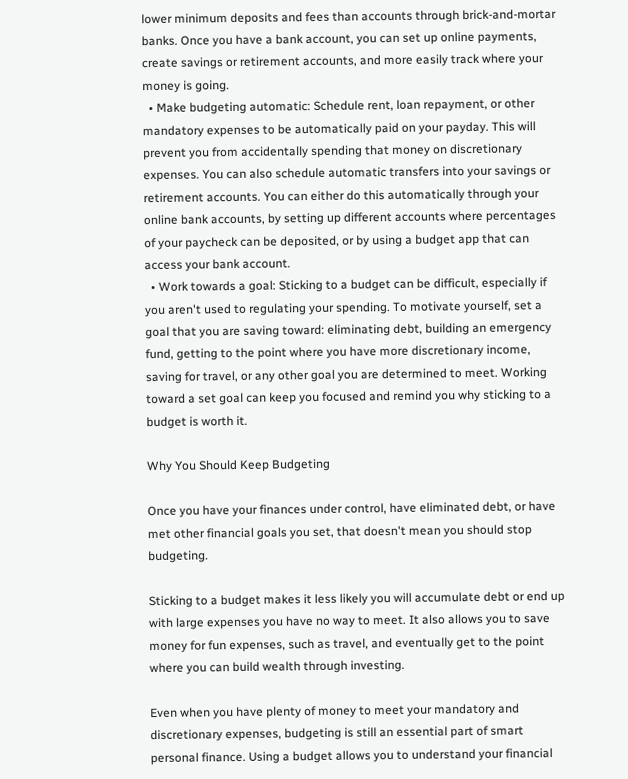lower minimum deposits and fees than accounts through brick-and-mortar banks. Once you have a bank account, you can set up online payments, create savings or retirement accounts, and more easily track where your money is going.
  • Make budgeting automatic: Schedule rent, loan repayment, or other mandatory expenses to be automatically paid on your payday. This will prevent you from accidentally spending that money on discretionary expenses. You can also schedule automatic transfers into your savings or retirement accounts. You can either do this automatically through your online bank accounts, by setting up different accounts where percentages of your paycheck can be deposited, or by using a budget app that can access your bank account.
  • Work towards a goal: Sticking to a budget can be difficult, especially if you aren't used to regulating your spending. To motivate yourself, set a goal that you are saving toward: eliminating debt, building an emergency fund, getting to the point where you have more discretionary income, saving for travel, or any other goal you are determined to meet. Working toward a set goal can keep you focused and remind you why sticking to a budget is worth it.

Why You Should Keep Budgeting

Once you have your finances under control, have eliminated debt, or have met other financial goals you set, that doesn't mean you should stop budgeting.

Sticking to a budget makes it less likely you will accumulate debt or end up with large expenses you have no way to meet. It also allows you to save money for fun expenses, such as travel, and eventually get to the point where you can build wealth through investing.

Even when you have plenty of money to meet your mandatory and discretionary expenses, budgeting is still an essential part of smart personal finance. Using a budget allows you to understand your financial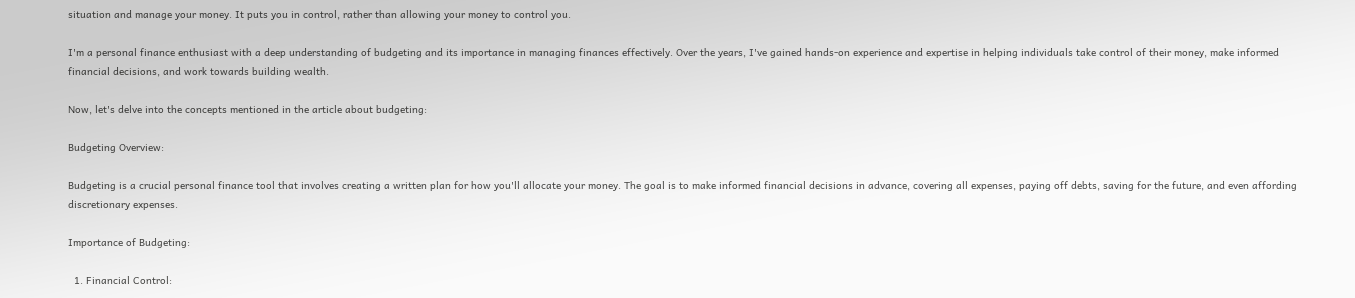situation and manage your money. It puts you in control, rather than allowing your money to control you.

I'm a personal finance enthusiast with a deep understanding of budgeting and its importance in managing finances effectively. Over the years, I've gained hands-on experience and expertise in helping individuals take control of their money, make informed financial decisions, and work towards building wealth.

Now, let's delve into the concepts mentioned in the article about budgeting:

Budgeting Overview:

Budgeting is a crucial personal finance tool that involves creating a written plan for how you'll allocate your money. The goal is to make informed financial decisions in advance, covering all expenses, paying off debts, saving for the future, and even affording discretionary expenses.

Importance of Budgeting:

  1. Financial Control: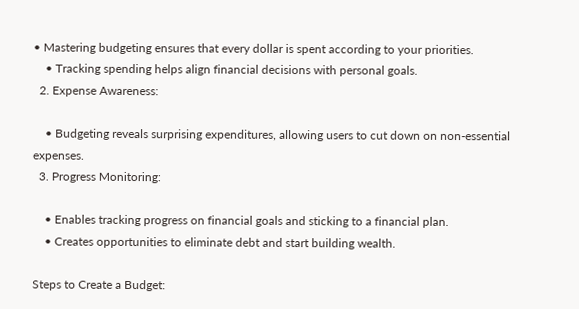• Mastering budgeting ensures that every dollar is spent according to your priorities.
    • Tracking spending helps align financial decisions with personal goals.
  2. Expense Awareness:

    • Budgeting reveals surprising expenditures, allowing users to cut down on non-essential expenses.
  3. Progress Monitoring:

    • Enables tracking progress on financial goals and sticking to a financial plan.
    • Creates opportunities to eliminate debt and start building wealth.

Steps to Create a Budget: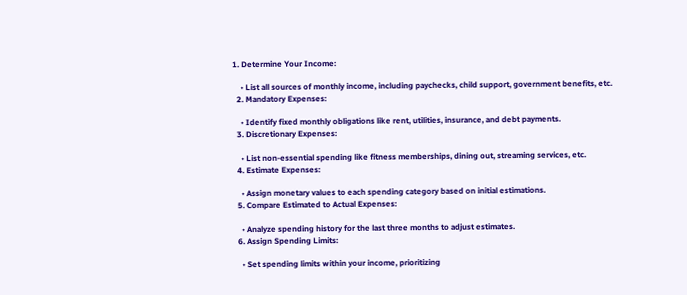1. Determine Your Income:

    • List all sources of monthly income, including paychecks, child support, government benefits, etc.
  2. Mandatory Expenses:

    • Identify fixed monthly obligations like rent, utilities, insurance, and debt payments.
  3. Discretionary Expenses:

    • List non-essential spending like fitness memberships, dining out, streaming services, etc.
  4. Estimate Expenses:

    • Assign monetary values to each spending category based on initial estimations.
  5. Compare Estimated to Actual Expenses:

    • Analyze spending history for the last three months to adjust estimates.
  6. Assign Spending Limits:

    • Set spending limits within your income, prioritizing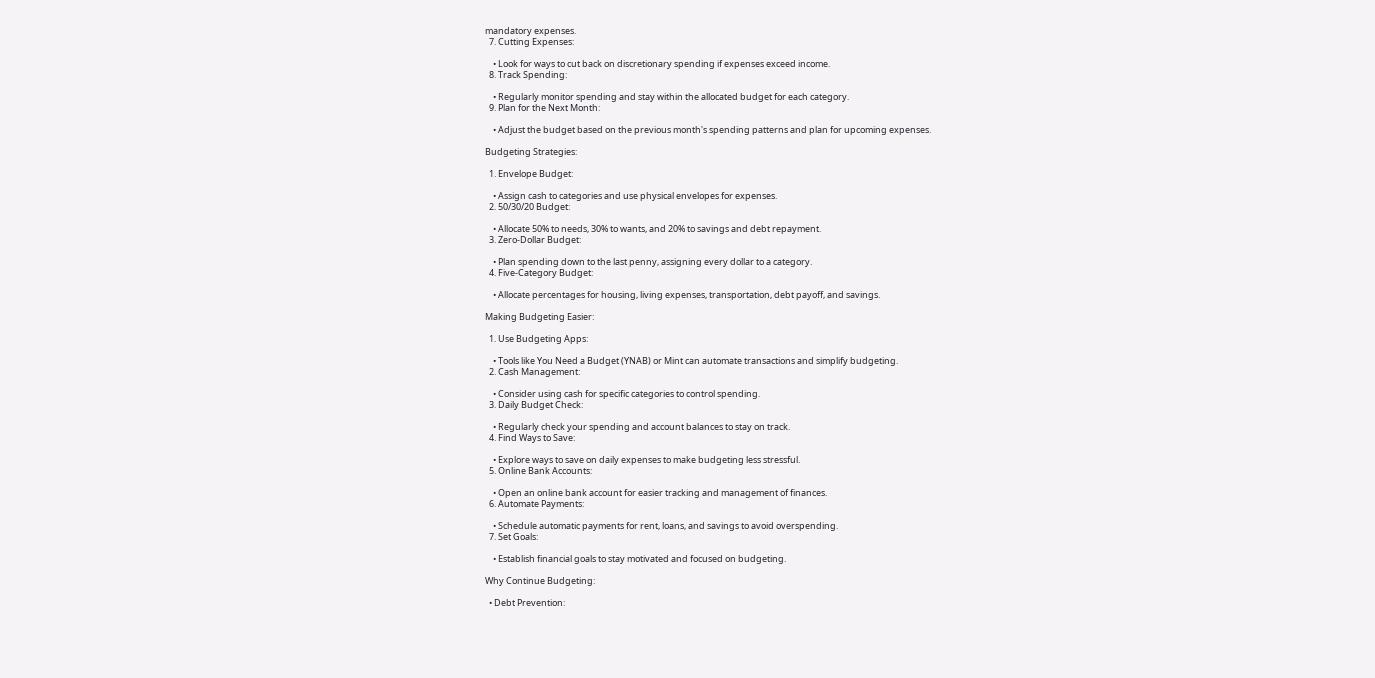mandatory expenses.
  7. Cutting Expenses:

    • Look for ways to cut back on discretionary spending if expenses exceed income.
  8. Track Spending:

    • Regularly monitor spending and stay within the allocated budget for each category.
  9. Plan for the Next Month:

    • Adjust the budget based on the previous month's spending patterns and plan for upcoming expenses.

Budgeting Strategies:

  1. Envelope Budget:

    • Assign cash to categories and use physical envelopes for expenses.
  2. 50/30/20 Budget:

    • Allocate 50% to needs, 30% to wants, and 20% to savings and debt repayment.
  3. Zero-Dollar Budget:

    • Plan spending down to the last penny, assigning every dollar to a category.
  4. Five-Category Budget:

    • Allocate percentages for housing, living expenses, transportation, debt payoff, and savings.

Making Budgeting Easier:

  1. Use Budgeting Apps:

    • Tools like You Need a Budget (YNAB) or Mint can automate transactions and simplify budgeting.
  2. Cash Management:

    • Consider using cash for specific categories to control spending.
  3. Daily Budget Check:

    • Regularly check your spending and account balances to stay on track.
  4. Find Ways to Save:

    • Explore ways to save on daily expenses to make budgeting less stressful.
  5. Online Bank Accounts:

    • Open an online bank account for easier tracking and management of finances.
  6. Automate Payments:

    • Schedule automatic payments for rent, loans, and savings to avoid overspending.
  7. Set Goals:

    • Establish financial goals to stay motivated and focused on budgeting.

Why Continue Budgeting:

  • Debt Prevention: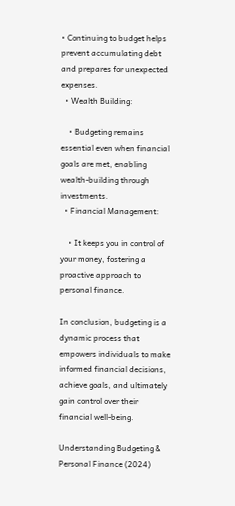• Continuing to budget helps prevent accumulating debt and prepares for unexpected expenses.
  • Wealth Building:

    • Budgeting remains essential even when financial goals are met, enabling wealth-building through investments.
  • Financial Management:

    • It keeps you in control of your money, fostering a proactive approach to personal finance.

In conclusion, budgeting is a dynamic process that empowers individuals to make informed financial decisions, achieve goals, and ultimately gain control over their financial well-being.

Understanding Budgeting & Personal Finance (2024)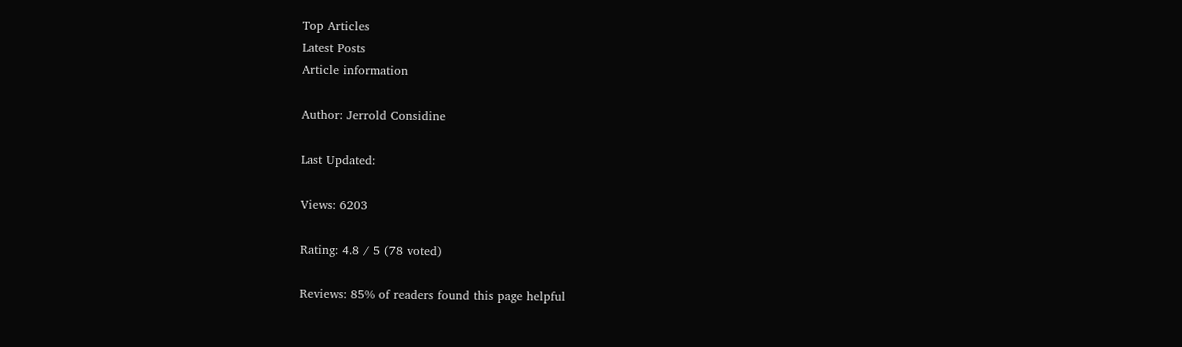Top Articles
Latest Posts
Article information

Author: Jerrold Considine

Last Updated:

Views: 6203

Rating: 4.8 / 5 (78 voted)

Reviews: 85% of readers found this page helpful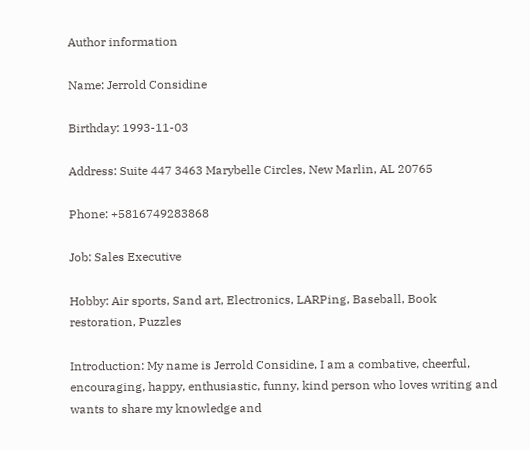Author information

Name: Jerrold Considine

Birthday: 1993-11-03

Address: Suite 447 3463 Marybelle Circles, New Marlin, AL 20765

Phone: +5816749283868

Job: Sales Executive

Hobby: Air sports, Sand art, Electronics, LARPing, Baseball, Book restoration, Puzzles

Introduction: My name is Jerrold Considine, I am a combative, cheerful, encouraging, happy, enthusiastic, funny, kind person who loves writing and wants to share my knowledge and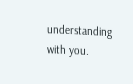understanding with you.